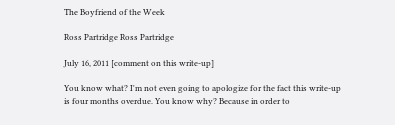The Boyfriend of the Week

Ross Partridge Ross Partridge

July 16, 2011 [comment on this write-up]

You know what? I'm not even going to apologize for the fact this write-up is four months overdue. You know why? Because in order to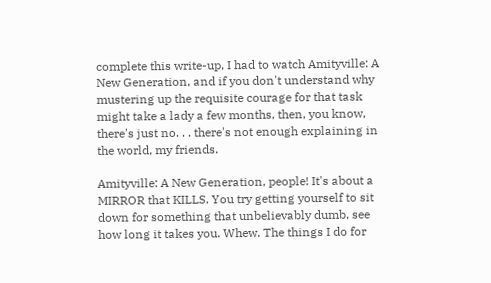complete this write-up, I had to watch Amityville: A New Generation, and if you don't understand why mustering up the requisite courage for that task might take a lady a few months, then, you know, there's just no. . . there's not enough explaining in the world, my friends.

Amityville: A New Generation, people! It's about a MIRROR that KILLS. You try getting yourself to sit down for something that unbelievably dumb, see how long it takes you. Whew. The things I do for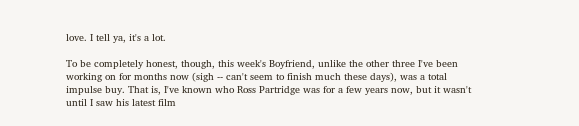love. I tell ya, it's a lot.

To be completely honest, though, this week's Boyfriend, unlike the other three I've been working on for months now (sigh -- can't seem to finish much these days), was a total impulse buy. That is, I've known who Ross Partridge was for a few years now, but it wasn't until I saw his latest film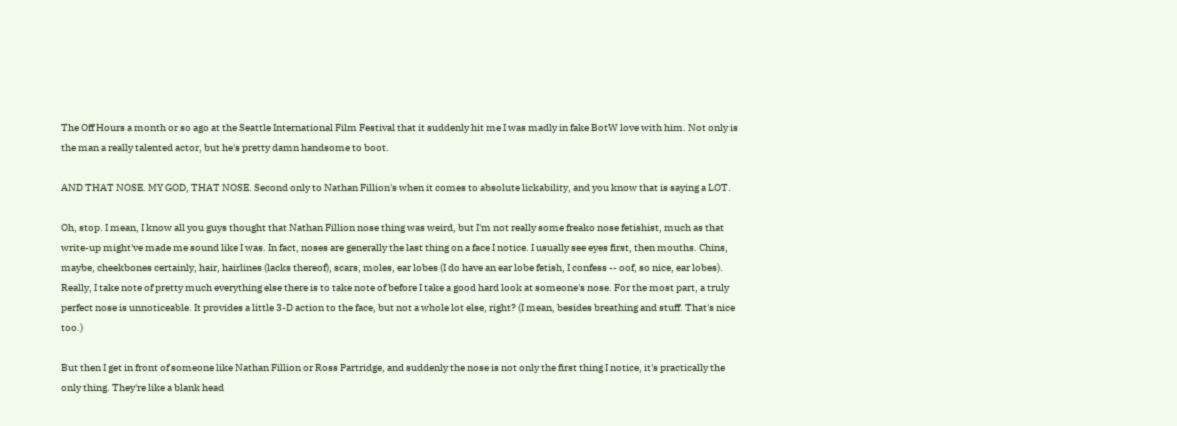The Off Hours a month or so ago at the Seattle International Film Festival that it suddenly hit me I was madly in fake BotW love with him. Not only is the man a really talented actor, but he's pretty damn handsome to boot.

AND THAT NOSE. MY GOD, THAT NOSE. Second only to Nathan Fillion's when it comes to absolute lickability, and you know that is saying a LOT.

Oh, stop. I mean, I know all you guys thought that Nathan Fillion nose thing was weird, but I'm not really some freako nose fetishist, much as that write-up might've made me sound like I was. In fact, noses are generally the last thing on a face I notice. I usually see eyes first, then mouths. Chins, maybe, cheekbones certainly, hair, hairlines (lacks thereof), scars, moles, ear lobes (I do have an ear lobe fetish, I confess -- oof, so nice, ear lobes). Really, I take note of pretty much everything else there is to take note of before I take a good hard look at someone's nose. For the most part, a truly perfect nose is unnoticeable. It provides a little 3-D action to the face, but not a whole lot else, right? (I mean, besides breathing and stuff. That's nice too.)

But then I get in front of someone like Nathan Fillion or Ross Partridge, and suddenly the nose is not only the first thing I notice, it's practically the only thing. They're like a blank head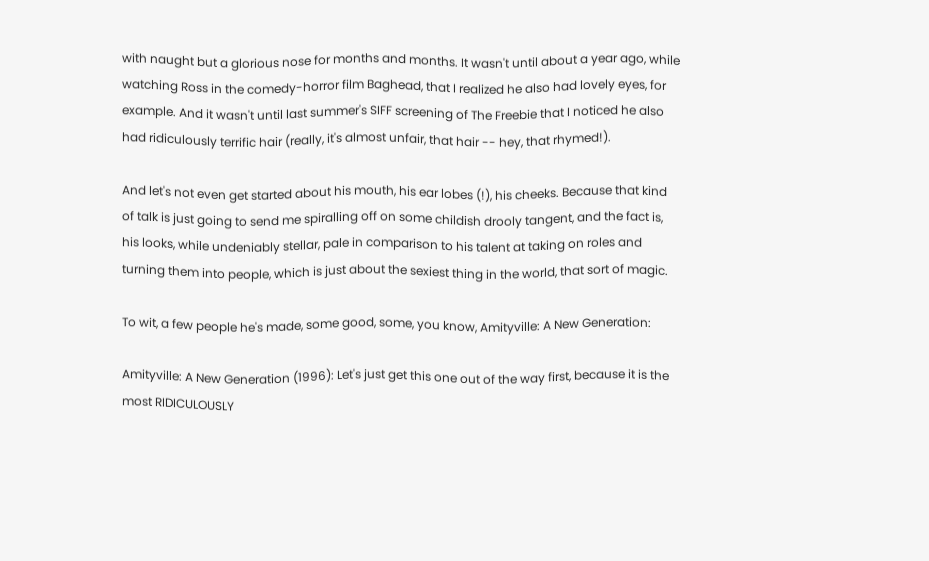with naught but a glorious nose for months and months. It wasn't until about a year ago, while watching Ross in the comedy-horror film Baghead, that I realized he also had lovely eyes, for example. And it wasn't until last summer's SIFF screening of The Freebie that I noticed he also had ridiculously terrific hair (really, it's almost unfair, that hair -- hey, that rhymed!).

And let's not even get started about his mouth, his ear lobes (!), his cheeks. Because that kind of talk is just going to send me spiralling off on some childish drooly tangent, and the fact is, his looks, while undeniably stellar, pale in comparison to his talent at taking on roles and turning them into people, which is just about the sexiest thing in the world, that sort of magic.

To wit, a few people he's made, some good, some, you know, Amityville: A New Generation:

Amityville: A New Generation (1996): Let's just get this one out of the way first, because it is the most RIDICULOUSLY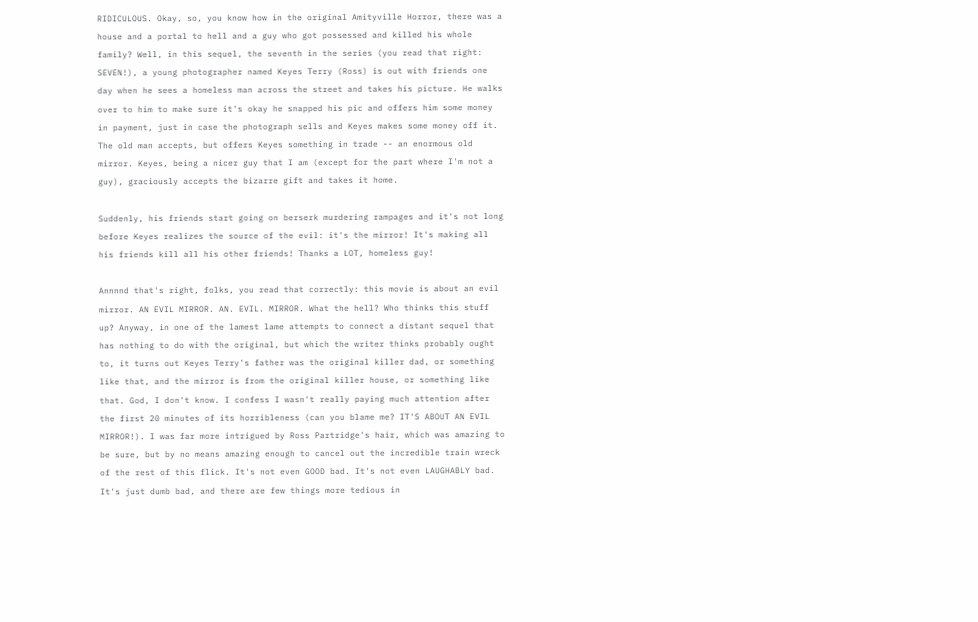RIDICULOUS. Okay, so, you know how in the original Amityville Horror, there was a house and a portal to hell and a guy who got possessed and killed his whole family? Well, in this sequel, the seventh in the series (you read that right: SEVEN!), a young photographer named Keyes Terry (Ross) is out with friends one day when he sees a homeless man across the street and takes his picture. He walks over to him to make sure it's okay he snapped his pic and offers him some money in payment, just in case the photograph sells and Keyes makes some money off it. The old man accepts, but offers Keyes something in trade -- an enormous old mirror. Keyes, being a nicer guy that I am (except for the part where I'm not a guy), graciously accepts the bizarre gift and takes it home.

Suddenly, his friends start going on berserk murdering rampages and it's not long before Keyes realizes the source of the evil: it's the mirror! It's making all his friends kill all his other friends! Thanks a LOT, homeless guy!

Annnnd that's right, folks, you read that correctly: this movie is about an evil mirror. AN EVIL MIRROR. AN. EVIL. MIRROR. What the hell? Who thinks this stuff up? Anyway, in one of the lamest lame attempts to connect a distant sequel that has nothing to do with the original, but which the writer thinks probably ought to, it turns out Keyes Terry's father was the original killer dad, or something like that, and the mirror is from the original killer house, or something like that. God, I don't know. I confess I wasn't really paying much attention after the first 20 minutes of its horribleness (can you blame me? IT'S ABOUT AN EVIL MIRROR!). I was far more intrigued by Ross Partridge's hair, which was amazing to be sure, but by no means amazing enough to cancel out the incredible train wreck of the rest of this flick. It's not even GOOD bad. It's not even LAUGHABLY bad. It's just dumb bad, and there are few things more tedious in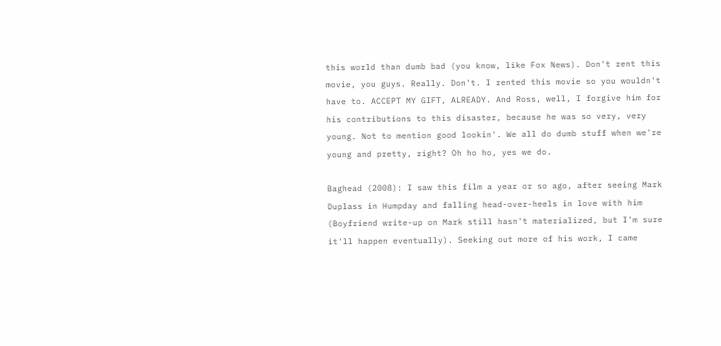this world than dumb bad (you know, like Fox News). Don't rent this movie, you guys. Really. Don't. I rented this movie so you wouldn't have to. ACCEPT MY GIFT, ALREADY. And Ross, well, I forgive him for his contributions to this disaster, because he was so very, very young. Not to mention good lookin'. We all do dumb stuff when we're young and pretty, right? Oh ho ho, yes we do.

Baghead (2008): I saw this film a year or so ago, after seeing Mark Duplass in Humpday and falling head-over-heels in love with him (Boyfriend write-up on Mark still hasn't materialized, but I'm sure it'll happen eventually). Seeking out more of his work, I came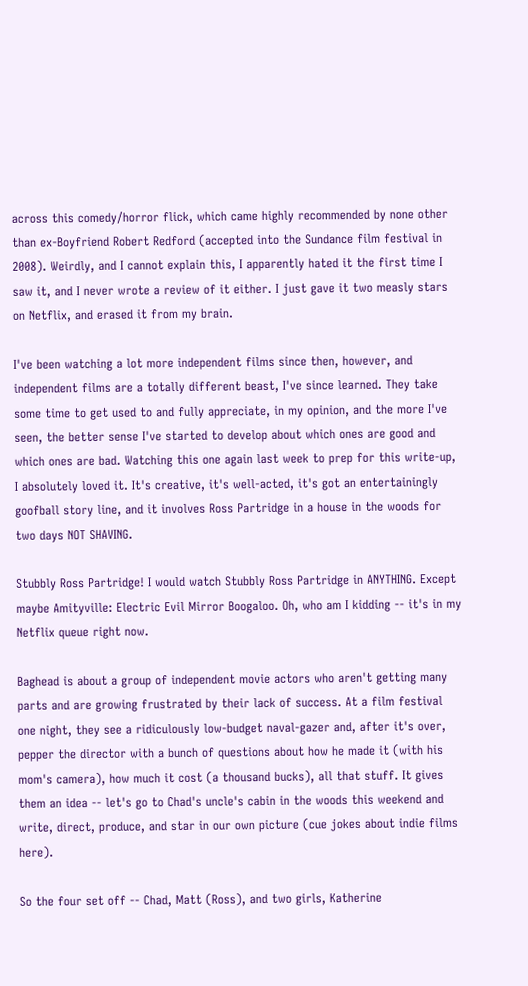across this comedy/horror flick, which came highly recommended by none other than ex-Boyfriend Robert Redford (accepted into the Sundance film festival in 2008). Weirdly, and I cannot explain this, I apparently hated it the first time I saw it, and I never wrote a review of it either. I just gave it two measly stars on Netflix, and erased it from my brain.

I've been watching a lot more independent films since then, however, and independent films are a totally different beast, I've since learned. They take some time to get used to and fully appreciate, in my opinion, and the more I've seen, the better sense I've started to develop about which ones are good and which ones are bad. Watching this one again last week to prep for this write-up, I absolutely loved it. It's creative, it's well-acted, it's got an entertainingly goofball story line, and it involves Ross Partridge in a house in the woods for two days NOT SHAVING.

Stubbly Ross Partridge! I would watch Stubbly Ross Partridge in ANYTHING. Except maybe Amityville: Electric Evil Mirror Boogaloo. Oh, who am I kidding -- it's in my Netflix queue right now.

Baghead is about a group of independent movie actors who aren't getting many parts and are growing frustrated by their lack of success. At a film festival one night, they see a ridiculously low-budget naval-gazer and, after it's over, pepper the director with a bunch of questions about how he made it (with his mom's camera), how much it cost (a thousand bucks), all that stuff. It gives them an idea -- let's go to Chad's uncle's cabin in the woods this weekend and write, direct, produce, and star in our own picture (cue jokes about indie films here).

So the four set off -- Chad, Matt (Ross), and two girls, Katherine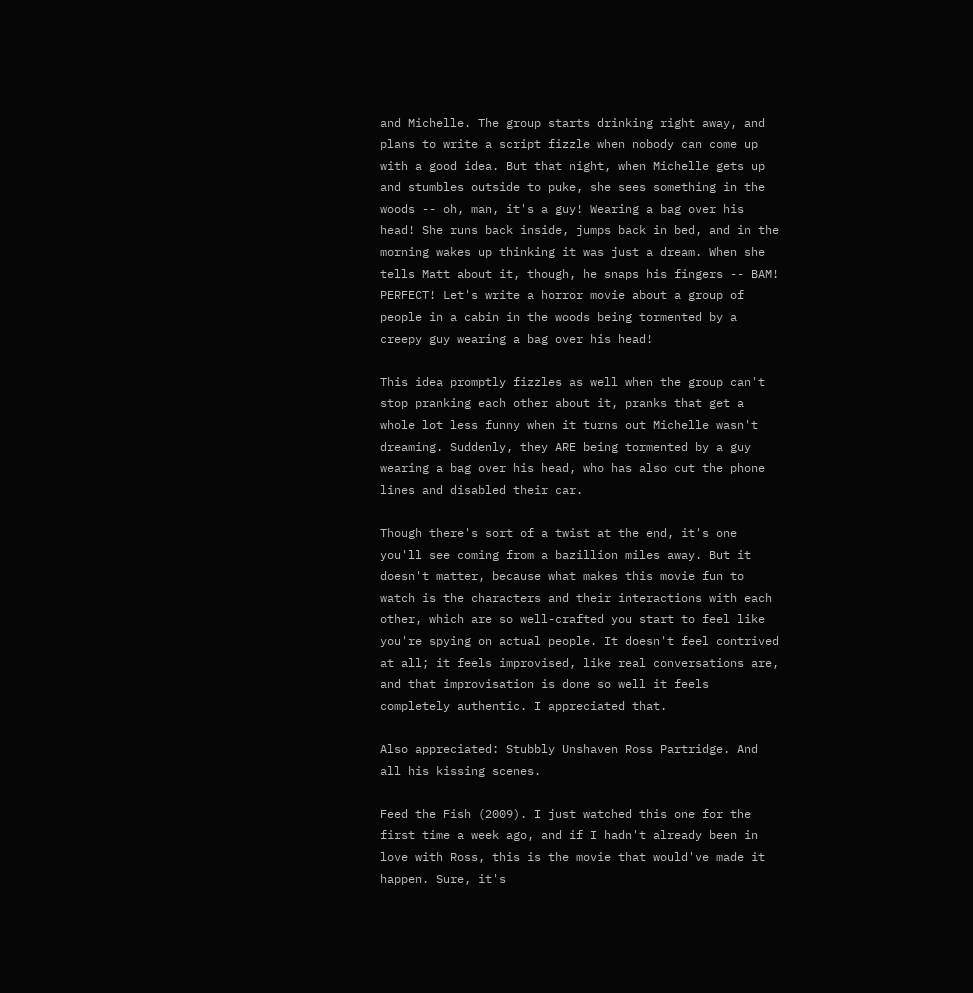and Michelle. The group starts drinking right away, and plans to write a script fizzle when nobody can come up with a good idea. But that night, when Michelle gets up and stumbles outside to puke, she sees something in the woods -- oh, man, it's a guy! Wearing a bag over his head! She runs back inside, jumps back in bed, and in the morning wakes up thinking it was just a dream. When she tells Matt about it, though, he snaps his fingers -- BAM! PERFECT! Let's write a horror movie about a group of people in a cabin in the woods being tormented by a creepy guy wearing a bag over his head!

This idea promptly fizzles as well when the group can't stop pranking each other about it, pranks that get a whole lot less funny when it turns out Michelle wasn't dreaming. Suddenly, they ARE being tormented by a guy wearing a bag over his head, who has also cut the phone lines and disabled their car.

Though there's sort of a twist at the end, it's one you'll see coming from a bazillion miles away. But it doesn't matter, because what makes this movie fun to watch is the characters and their interactions with each other, which are so well-crafted you start to feel like you're spying on actual people. It doesn't feel contrived at all; it feels improvised, like real conversations are, and that improvisation is done so well it feels completely authentic. I appreciated that.

Also appreciated: Stubbly Unshaven Ross Partridge. And all his kissing scenes.

Feed the Fish (2009). I just watched this one for the first time a week ago, and if I hadn't already been in love with Ross, this is the movie that would've made it happen. Sure, it's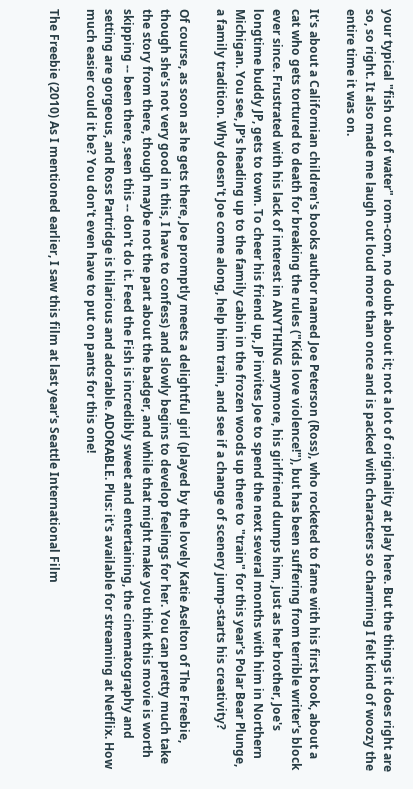your typical "fish out of water" rom-com, no doubt about it; not a lot of originality at play here. But the things it does right are so, so right. It also made me laugh out loud more than once and is packed with characters so charming I felt kind of woozy the entire time it was on.

It's about a Californian children's books author named Joe Peterson (Ross), who rocketed to fame with his first book, about a cat who gets tortured to death for breaking the rules ("Kids love violence!"), but has been suffering from terrible writer's block ever since. Frustrated with his lack of interest in ANYTHING anymore, his girlfriend dumps him, just as her brother, Joe's longtime buddy JP, gets to town. To cheer his friend up, JP invites Joe to spend the next several months with him in Northern Michigan. You see, JP's heading up to the family cabin in the frozen woods up there to "train" for this year's Polar Bear Plunge, a family tradition. Why doesn't Joe come along, help him train, and see if a change of scenery jump-starts his creativity?

Of course, as soon as he gets there, Joe promptly meets a delightful girl (played by the lovely Katie Aselton of The Freebie, though she's not very good in this, I have to confess) and slowly begins to develop feelings for her. You can pretty much take the story from there, though maybe not the part about the badger, and while that might make you think this movie is worth skipping -- been there, seen this -- don't do it. Feed the Fish is incredibly sweet and entertaining, the cinematography and setting are gorgeous, and Ross Partridge is hilarious and adorable. ADORABLE. Plus: it's available for streaming at Netflix. How much easier could it be? You don't even have to put on pants for this one!

The Freebie (2010) As I mentioned earlier, I saw this film at last year's Seattle International Film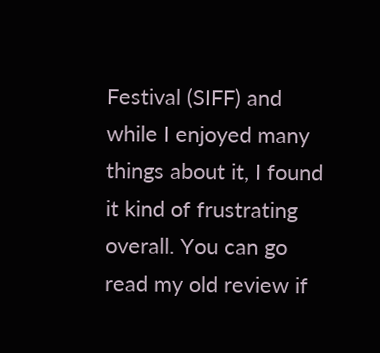Festival (SIFF) and while I enjoyed many things about it, I found it kind of frustrating overall. You can go read my old review if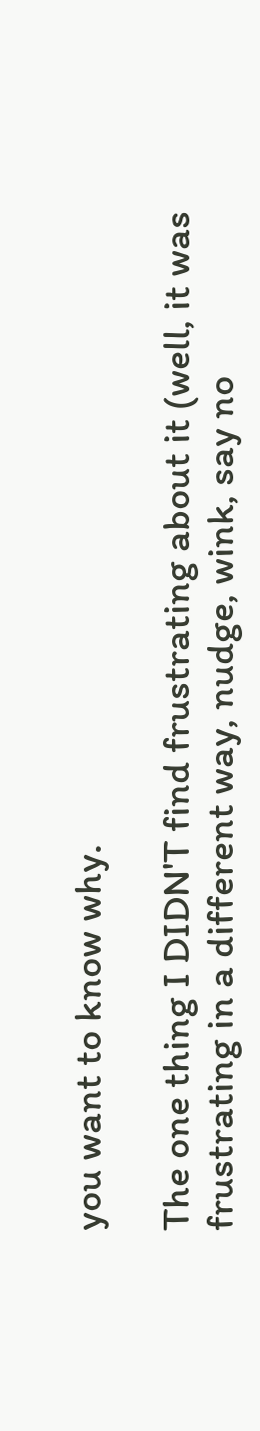you want to know why.

The one thing I DIDN'T find frustrating about it (well, it was frustrating in a different way, nudge, wink, say no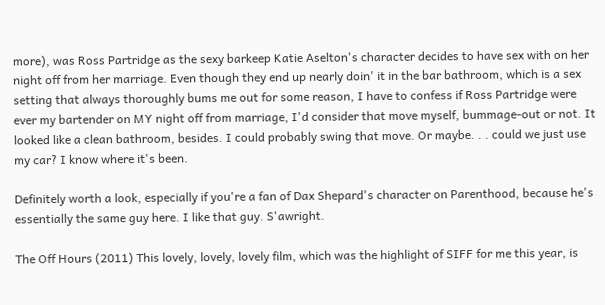more), was Ross Partridge as the sexy barkeep Katie Aselton's character decides to have sex with on her night off from her marriage. Even though they end up nearly doin' it in the bar bathroom, which is a sex setting that always thoroughly bums me out for some reason, I have to confess if Ross Partridge were ever my bartender on MY night off from marriage, I'd consider that move myself, bummage-out or not. It looked like a clean bathroom, besides. I could probably swing that move. Or maybe. . . could we just use my car? I know where it's been.

Definitely worth a look, especially if you're a fan of Dax Shepard's character on Parenthood, because he's essentially the same guy here. I like that guy. S'awright.

The Off Hours (2011) This lovely, lovely, lovely film, which was the highlight of SIFF for me this year, is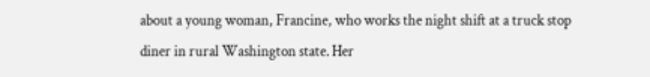about a young woman, Francine, who works the night shift at a truck stop diner in rural Washington state. Her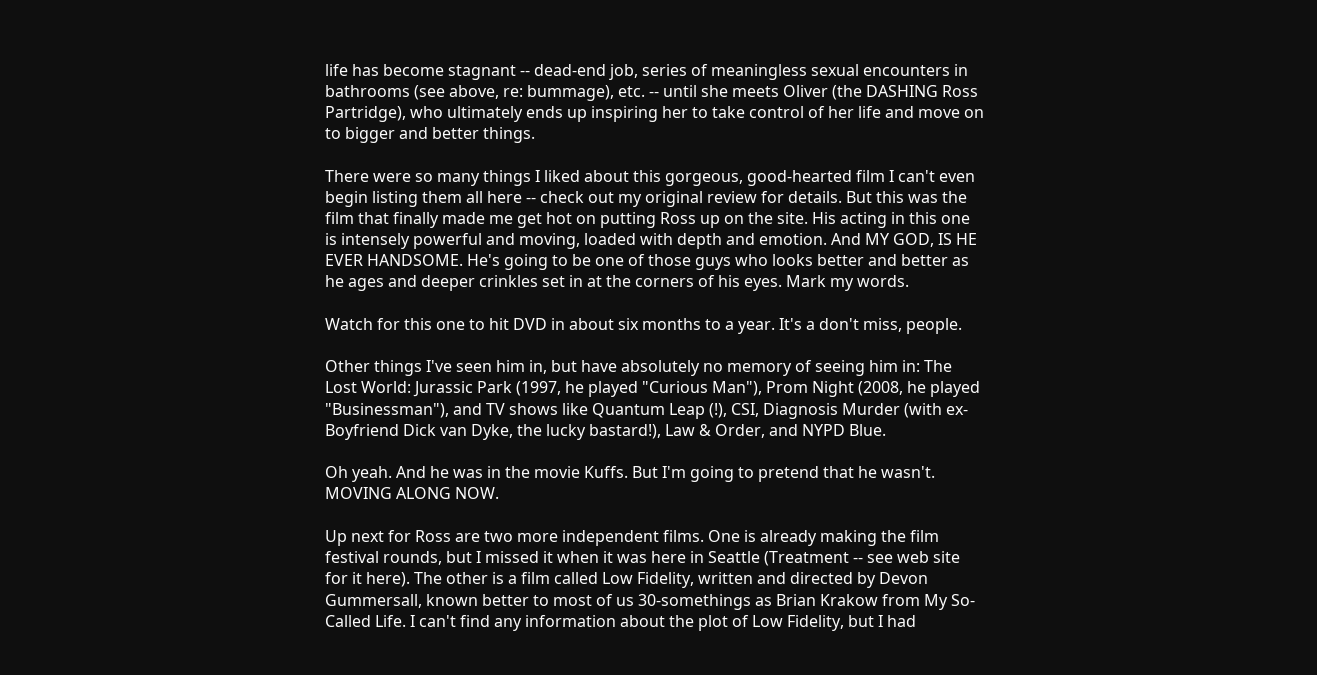life has become stagnant -- dead-end job, series of meaningless sexual encounters in bathrooms (see above, re: bummage), etc. -- until she meets Oliver (the DASHING Ross Partridge), who ultimately ends up inspiring her to take control of her life and move on to bigger and better things.

There were so many things I liked about this gorgeous, good-hearted film I can't even begin listing them all here -- check out my original review for details. But this was the film that finally made me get hot on putting Ross up on the site. His acting in this one is intensely powerful and moving, loaded with depth and emotion. And MY GOD, IS HE EVER HANDSOME. He's going to be one of those guys who looks better and better as he ages and deeper crinkles set in at the corners of his eyes. Mark my words.

Watch for this one to hit DVD in about six months to a year. It's a don't miss, people.

Other things I've seen him in, but have absolutely no memory of seeing him in: The Lost World: Jurassic Park (1997, he played "Curious Man"), Prom Night (2008, he played "Businessman"), and TV shows like Quantum Leap (!), CSI, Diagnosis Murder (with ex-Boyfriend Dick van Dyke, the lucky bastard!), Law & Order, and NYPD Blue.

Oh yeah. And he was in the movie Kuffs. But I'm going to pretend that he wasn't. MOVING ALONG NOW.

Up next for Ross are two more independent films. One is already making the film festival rounds, but I missed it when it was here in Seattle (Treatment -- see web site for it here). The other is a film called Low Fidelity, written and directed by Devon Gummersall, known better to most of us 30-somethings as Brian Krakow from My So-Called Life. I can't find any information about the plot of Low Fidelity, but I had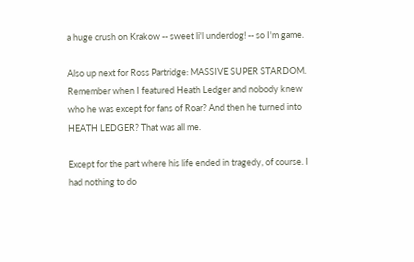a huge crush on Krakow -- sweet li'l underdog! -- so I'm game.

Also up next for Ross Partridge: MASSIVE SUPER STARDOM. Remember when I featured Heath Ledger and nobody knew who he was except for fans of Roar? And then he turned into HEATH LEDGER? That was all me.

Except for the part where his life ended in tragedy, of course. I had nothing to do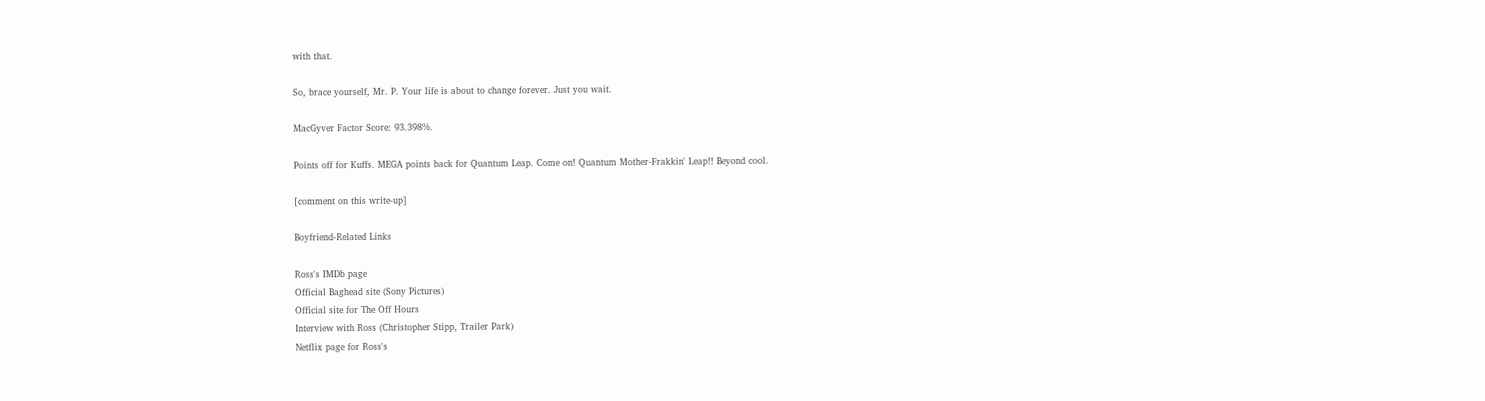with that.

So, brace yourself, Mr. P. Your life is about to change forever. Just you wait.

MacGyver Factor Score: 93.398%.

Points off for Kuffs. MEGA points back for Quantum Leap. Come on! Quantum Mother-Frakkin' Leap!! Beyond cool.

[comment on this write-up]

Boyfriend-Related Links

Ross's IMDb page
Official Baghead site (Sony Pictures)
Official site for The Off Hours
Interview with Ross (Christopher Stipp, Trailer Park)
Netflix page for Ross's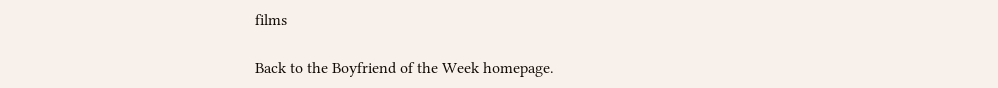films

Back to the Boyfriend of the Week homepage.